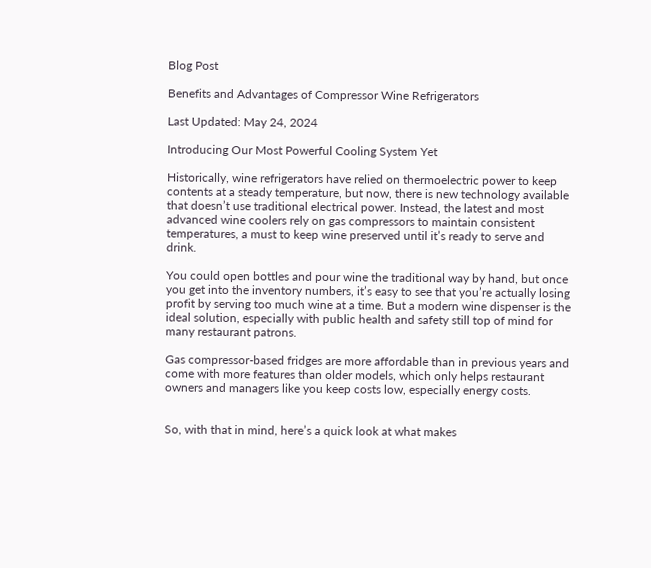Blog Post

Benefits and Advantages of Compressor Wine Refrigerators

Last Updated: May 24, 2024

Introducing Our Most Powerful Cooling System Yet

Historically, wine refrigerators have relied on thermoelectric power to keep contents at a steady temperature, but now, there is new technology available that doesn’t use traditional electrical power. Instead, the latest and most advanced wine coolers rely on gas compressors to maintain consistent temperatures, a must to keep wine preserved until it’s ready to serve and drink.

You could open bottles and pour wine the traditional way by hand, but once you get into the inventory numbers, it’s easy to see that you’re actually losing profit by serving too much wine at a time. But a modern wine dispenser is the ideal solution, especially with public health and safety still top of mind for many restaurant patrons.

Gas compressor-based fridges are more affordable than in previous years and come with more features than older models, which only helps restaurant owners and managers like you keep costs low, especially energy costs.


So, with that in mind, here’s a quick look at what makes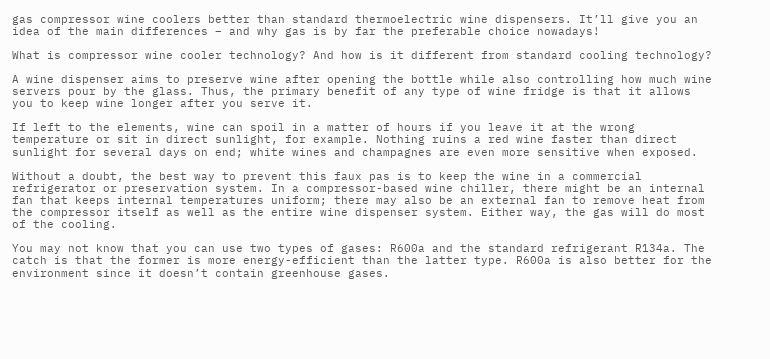gas compressor wine coolers better than standard thermoelectric wine dispensers. It’ll give you an idea of the main differences – and why gas is by far the preferable choice nowadays!

What is compressor wine cooler technology? And how is it different from standard cooling technology?

A wine dispenser aims to preserve wine after opening the bottle while also controlling how much wine servers pour by the glass. Thus, the primary benefit of any type of wine fridge is that it allows you to keep wine longer after you serve it.

If left to the elements, wine can spoil in a matter of hours if you leave it at the wrong temperature or sit in direct sunlight, for example. Nothing ruins a red wine faster than direct sunlight for several days on end; white wines and champagnes are even more sensitive when exposed.

Without a doubt, the best way to prevent this faux pas is to keep the wine in a commercial refrigerator or preservation system. In a compressor-based wine chiller, there might be an internal fan that keeps internal temperatures uniform; there may also be an external fan to remove heat from the compressor itself as well as the entire wine dispenser system. Either way, the gas will do most of the cooling.

You may not know that you can use two types of gases: R600a and the standard refrigerant R134a. The catch is that the former is more energy-efficient than the latter type. R600a is also better for the environment since it doesn’t contain greenhouse gases.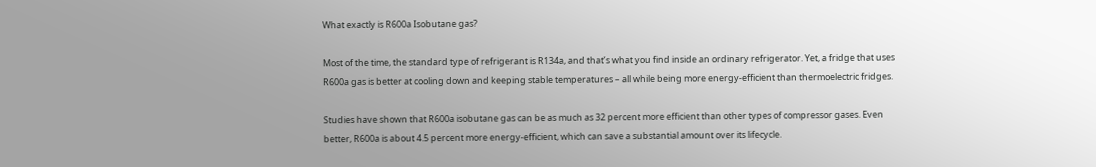What exactly is R600a Isobutane gas?

Most of the time, the standard type of refrigerant is R134a, and that’s what you find inside an ordinary refrigerator. Yet, a fridge that uses R600a gas is better at cooling down and keeping stable temperatures – all while being more energy-efficient than thermoelectric fridges.

Studies have shown that R600a isobutane gas can be as much as 32 percent more efficient than other types of compressor gases. Even better, R600a is about 4.5 percent more energy-efficient, which can save a substantial amount over its lifecycle.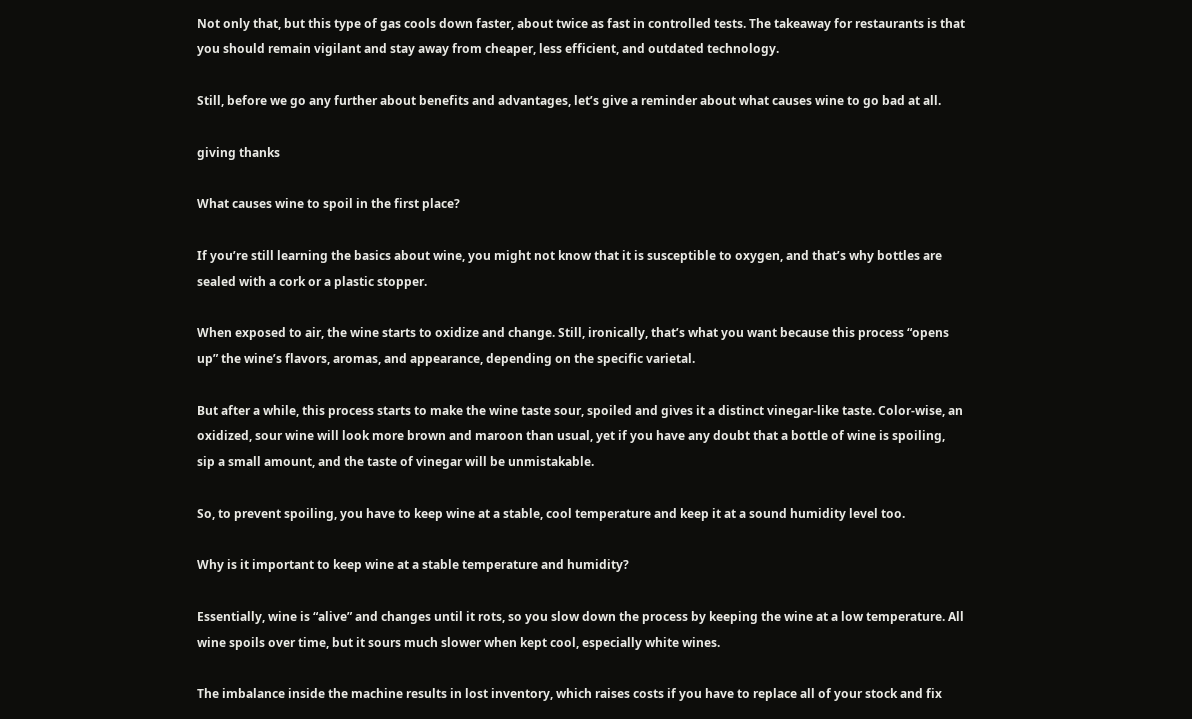Not only that, but this type of gas cools down faster, about twice as fast in controlled tests. The takeaway for restaurants is that you should remain vigilant and stay away from cheaper, less efficient, and outdated technology.

Still, before we go any further about benefits and advantages, let’s give a reminder about what causes wine to go bad at all.

giving thanks

What causes wine to spoil in the first place?

If you’re still learning the basics about wine, you might not know that it is susceptible to oxygen, and that’s why bottles are sealed with a cork or a plastic stopper.

When exposed to air, the wine starts to oxidize and change. Still, ironically, that’s what you want because this process “opens up” the wine’s flavors, aromas, and appearance, depending on the specific varietal.

But after a while, this process starts to make the wine taste sour, spoiled and gives it a distinct vinegar-like taste. Color-wise, an oxidized, sour wine will look more brown and maroon than usual, yet if you have any doubt that a bottle of wine is spoiling, sip a small amount, and the taste of vinegar will be unmistakable.

So, to prevent spoiling, you have to keep wine at a stable, cool temperature and keep it at a sound humidity level too.

Why is it important to keep wine at a stable temperature and humidity?

Essentially, wine is “alive” and changes until it rots, so you slow down the process by keeping the wine at a low temperature. All wine spoils over time, but it sours much slower when kept cool, especially white wines.

The imbalance inside the machine results in lost inventory, which raises costs if you have to replace all of your stock and fix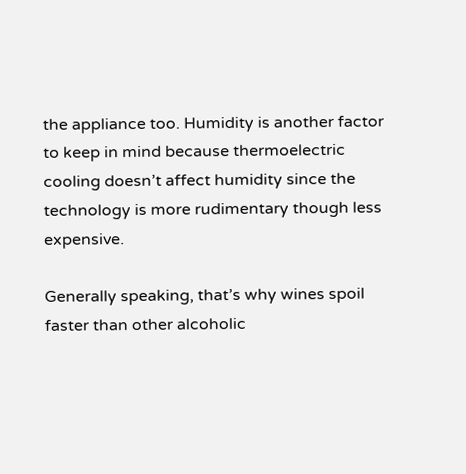the appliance too. Humidity is another factor to keep in mind because thermoelectric cooling doesn’t affect humidity since the technology is more rudimentary though less expensive.

Generally speaking, that’s why wines spoil faster than other alcoholic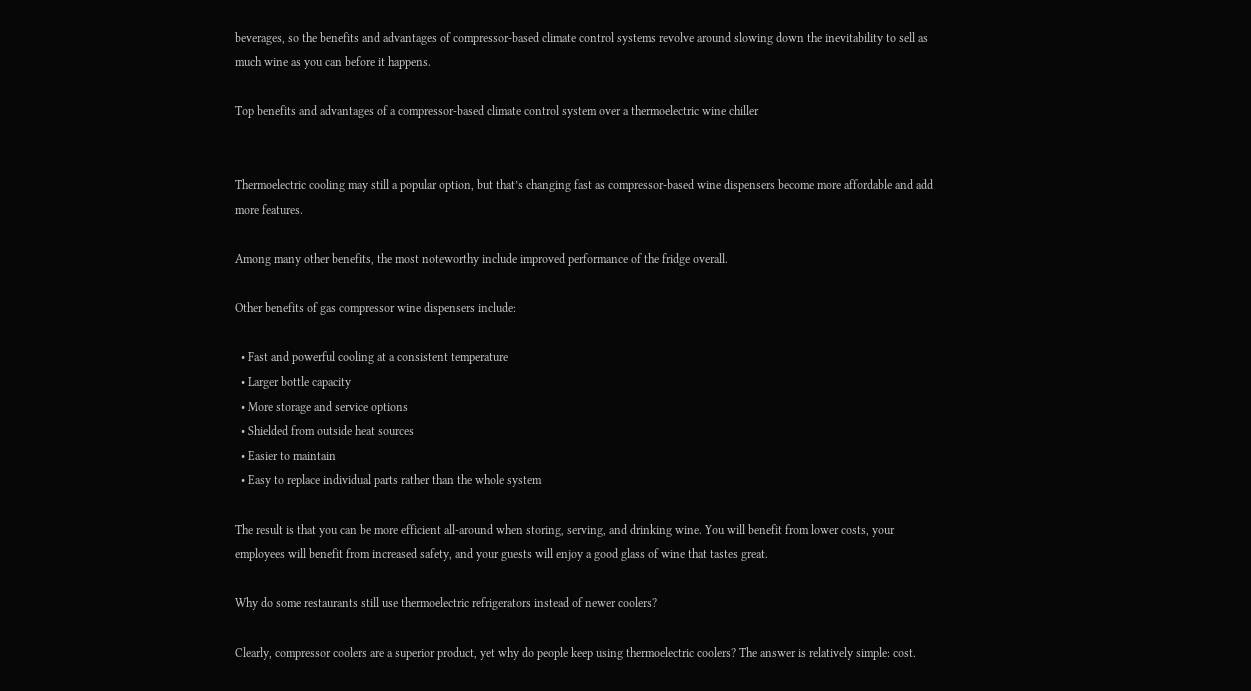beverages, so the benefits and advantages of compressor-based climate control systems revolve around slowing down the inevitability to sell as much wine as you can before it happens.

Top benefits and advantages of a compressor-based climate control system over a thermoelectric wine chiller


Thermoelectric cooling may still a popular option, but that’s changing fast as compressor-based wine dispensers become more affordable and add more features.

Among many other benefits, the most noteworthy include improved performance of the fridge overall.

Other benefits of gas compressor wine dispensers include:

  • Fast and powerful cooling at a consistent temperature
  • Larger bottle capacity
  • More storage and service options
  • Shielded from outside heat sources
  • Easier to maintain
  • Easy to replace individual parts rather than the whole system

The result is that you can be more efficient all-around when storing, serving, and drinking wine. You will benefit from lower costs, your employees will benefit from increased safety, and your guests will enjoy a good glass of wine that tastes great.

Why do some restaurants still use thermoelectric refrigerators instead of newer coolers?

Clearly, compressor coolers are a superior product, yet why do people keep using thermoelectric coolers? The answer is relatively simple: cost.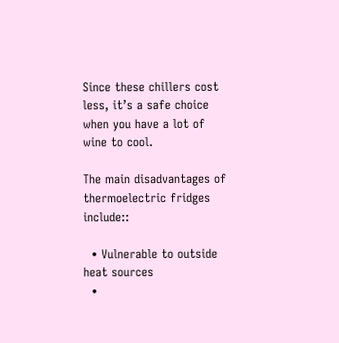Since these chillers cost less, it’s a safe choice when you have a lot of wine to cool.

The main disadvantages of thermoelectric fridges include::

  • Vulnerable to outside heat sources
  •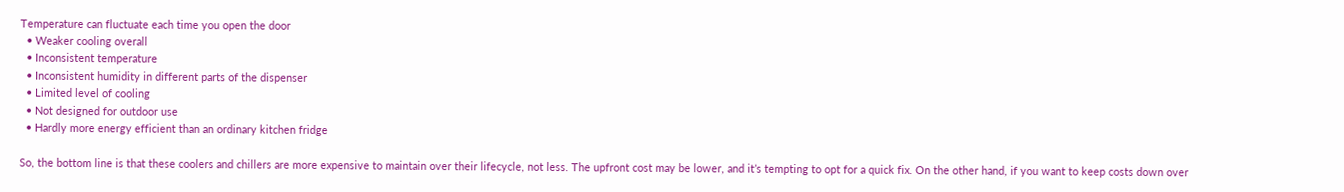Temperature can fluctuate each time you open the door
  • Weaker cooling overall
  • Inconsistent temperature
  • Inconsistent humidity in different parts of the dispenser
  • Limited level of cooling
  • Not designed for outdoor use
  • Hardly more energy efficient than an ordinary kitchen fridge

So, the bottom line is that these coolers and chillers are more expensive to maintain over their lifecycle, not less. The upfront cost may be lower, and it’s tempting to opt for a quick fix. On the other hand, if you want to keep costs down over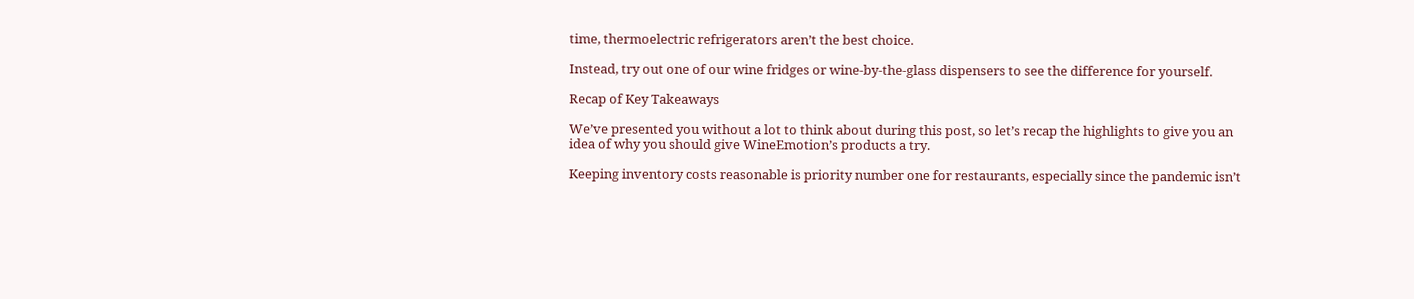time, thermoelectric refrigerators aren’t the best choice.

Instead, try out one of our wine fridges or wine-by-the-glass dispensers to see the difference for yourself.

Recap of Key Takeaways

We’ve presented you without a lot to think about during this post, so let’s recap the highlights to give you an idea of why you should give WineEmotion’s products a try.

Keeping inventory costs reasonable is priority number one for restaurants, especially since the pandemic isn’t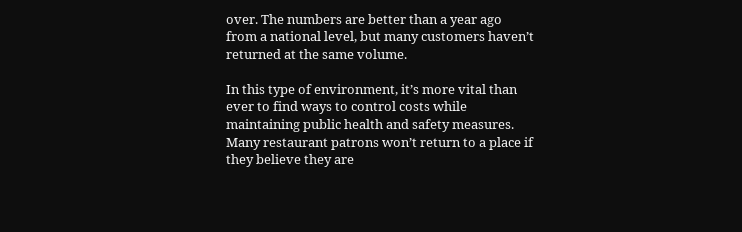over. The numbers are better than a year ago from a national level, but many customers haven’t returned at the same volume.

In this type of environment, it’s more vital than ever to find ways to control costs while maintaining public health and safety measures. Many restaurant patrons won’t return to a place if they believe they are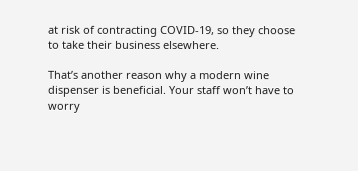at risk of contracting COVID-19, so they choose to take their business elsewhere.

That’s another reason why a modern wine dispenser is beneficial. Your staff won’t have to worry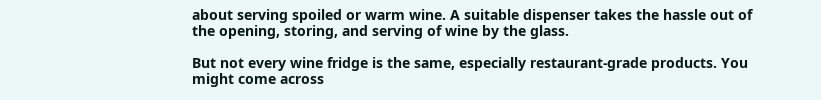about serving spoiled or warm wine. A suitable dispenser takes the hassle out of the opening, storing, and serving of wine by the glass.

But not every wine fridge is the same, especially restaurant-grade products. You might come across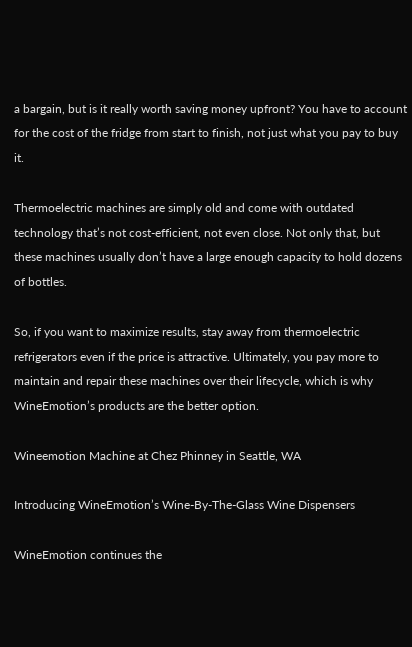a bargain, but is it really worth saving money upfront? You have to account for the cost of the fridge from start to finish, not just what you pay to buy it.

Thermoelectric machines are simply old and come with outdated technology that’s not cost-efficient, not even close. Not only that, but these machines usually don’t have a large enough capacity to hold dozens of bottles.

So, if you want to maximize results, stay away from thermoelectric refrigerators even if the price is attractive. Ultimately, you pay more to maintain and repair these machines over their lifecycle, which is why WineEmotion’s products are the better option.

Wineemotion Machine at Chez Phinney in Seattle, WA

Introducing WineEmotion’s Wine-By-The-Glass Wine Dispensers

WineEmotion continues the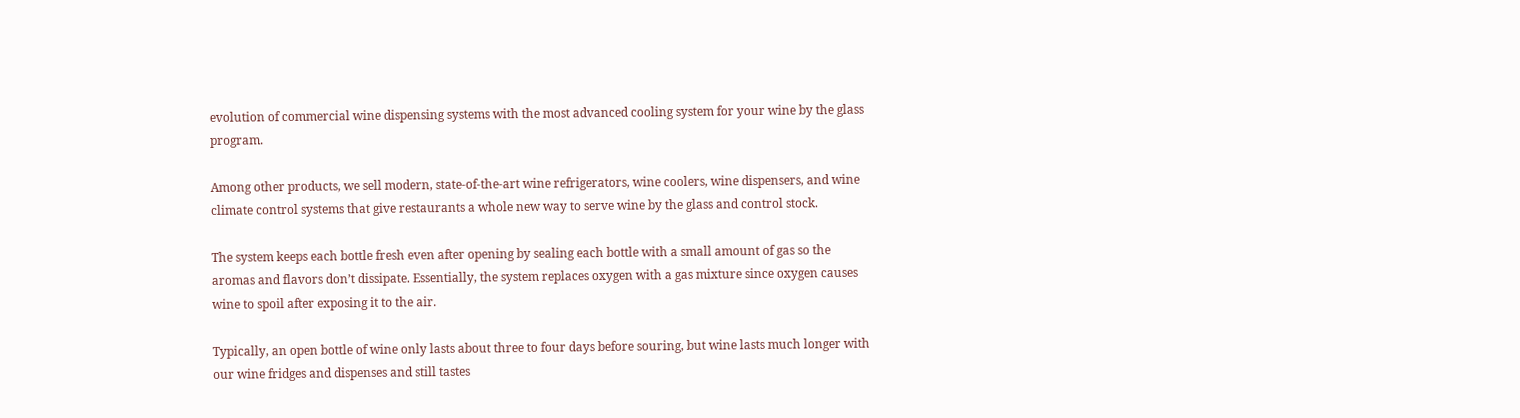evolution of commercial wine dispensing systems with the most advanced cooling system for your wine by the glass program.

Among other products, we sell modern, state-of-the-art wine refrigerators, wine coolers, wine dispensers, and wine climate control systems that give restaurants a whole new way to serve wine by the glass and control stock.

The system keeps each bottle fresh even after opening by sealing each bottle with a small amount of gas so the aromas and flavors don’t dissipate. Essentially, the system replaces oxygen with a gas mixture since oxygen causes wine to spoil after exposing it to the air.

Typically, an open bottle of wine only lasts about three to four days before souring, but wine lasts much longer with our wine fridges and dispenses and still tastes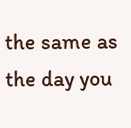the same as the day you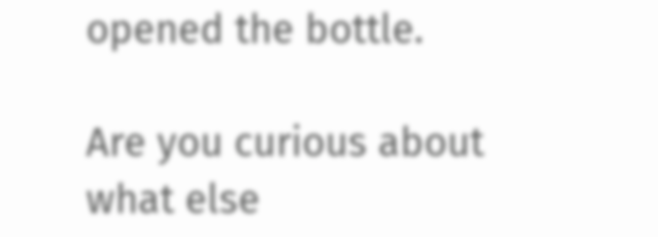opened the bottle.

Are you curious about what else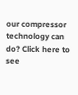our compressor technology can do? Click here to see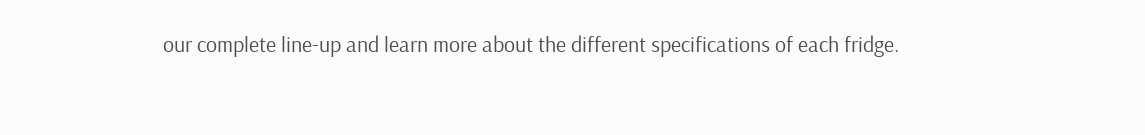our complete line-up and learn more about the different specifications of each fridge.